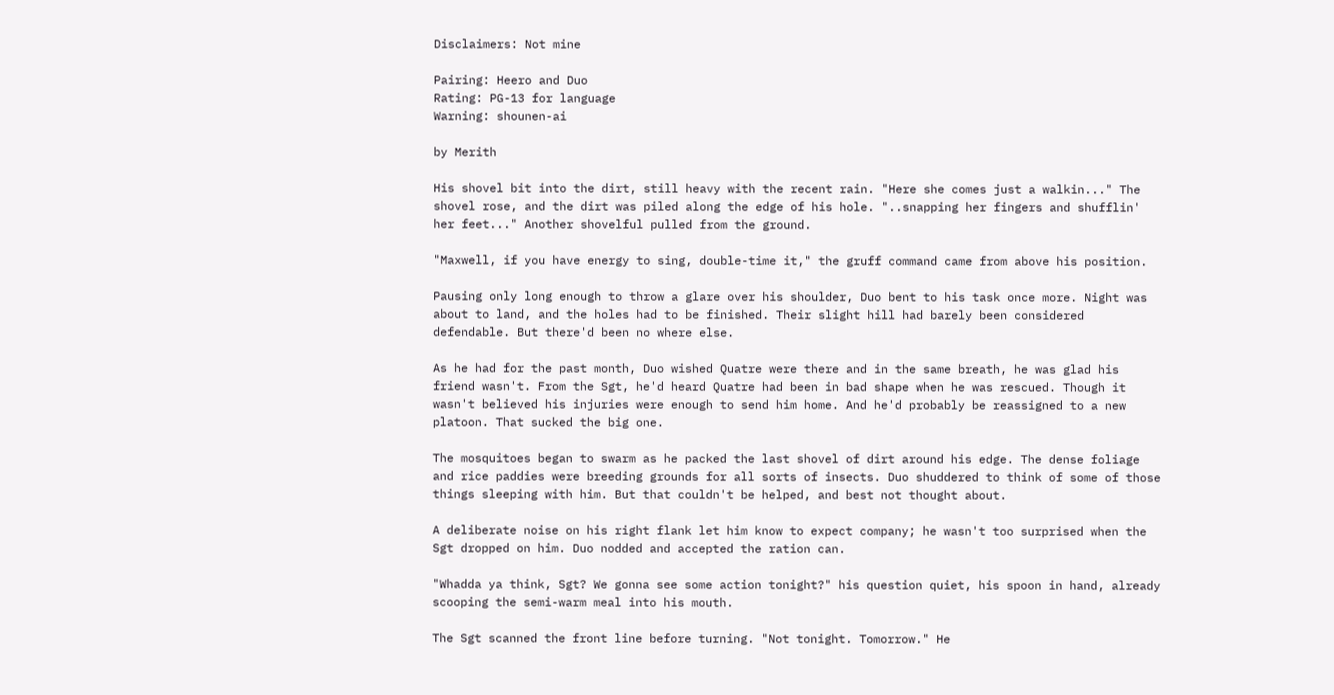Disclaimers: Not mine

Pairing: Heero and Duo
Rating: PG-13 for language
Warning: shounen-ai

by Merith

His shovel bit into the dirt, still heavy with the recent rain. "Here she comes just a walkin..." The shovel rose, and the dirt was piled along the edge of his hole. "..snapping her fingers and shufflin' her feet..." Another shovelful pulled from the ground.

"Maxwell, if you have energy to sing, double-time it," the gruff command came from above his position.

Pausing only long enough to throw a glare over his shoulder, Duo bent to his task once more. Night was about to land, and the holes had to be finished. Their slight hill had barely been considered defendable. But there'd been no where else.

As he had for the past month, Duo wished Quatre were there and in the same breath, he was glad his friend wasn't. From the Sgt, he'd heard Quatre had been in bad shape when he was rescued. Though it wasn't believed his injuries were enough to send him home. And he'd probably be reassigned to a new platoon. That sucked the big one.

The mosquitoes began to swarm as he packed the last shovel of dirt around his edge. The dense foliage and rice paddies were breeding grounds for all sorts of insects. Duo shuddered to think of some of those things sleeping with him. But that couldn't be helped, and best not thought about.

A deliberate noise on his right flank let him know to expect company; he wasn't too surprised when the Sgt dropped on him. Duo nodded and accepted the ration can.

"Whadda ya think, Sgt? We gonna see some action tonight?" his question quiet, his spoon in hand, already scooping the semi-warm meal into his mouth.

The Sgt scanned the front line before turning. "Not tonight. Tomorrow." He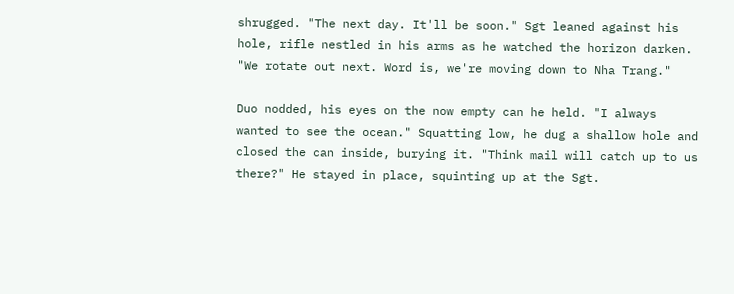shrugged. "The next day. It'll be soon." Sgt leaned against his hole, rifle nestled in his arms as he watched the horizon darken. "We rotate out next. Word is, we're moving down to Nha Trang."

Duo nodded, his eyes on the now empty can he held. "I always wanted to see the ocean." Squatting low, he dug a shallow hole and closed the can inside, burying it. "Think mail will catch up to us there?" He stayed in place, squinting up at the Sgt.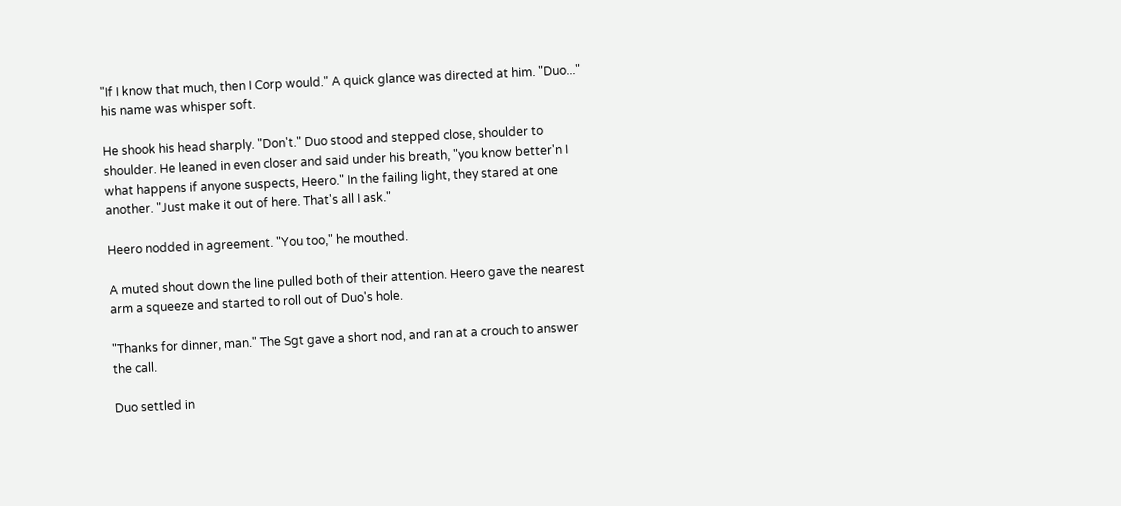"If I know that much, then I Corp would." A quick glance was directed at him. "Duo..." his name was whisper soft.

He shook his head sharply. "Don't." Duo stood and stepped close, shoulder to shoulder. He leaned in even closer and said under his breath, "you know better'n I what happens if anyone suspects, Heero." In the failing light, they stared at one another. "Just make it out of here. That's all I ask."

Heero nodded in agreement. "You too," he mouthed.

A muted shout down the line pulled both of their attention. Heero gave the nearest arm a squeeze and started to roll out of Duo's hole.

"Thanks for dinner, man." The Sgt gave a short nod, and ran at a crouch to answer the call.

Duo settled in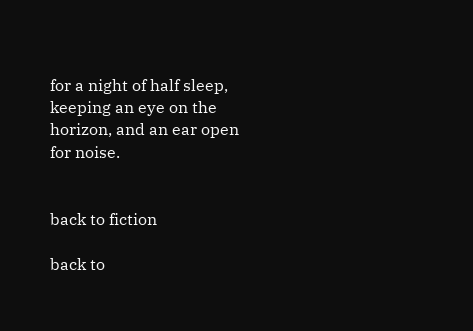for a night of half sleep, keeping an eye on the horizon, and an ear open for noise.


back to fiction

back to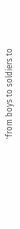'from boys to soldiers to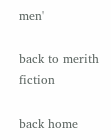men'

back to merith fiction

back home